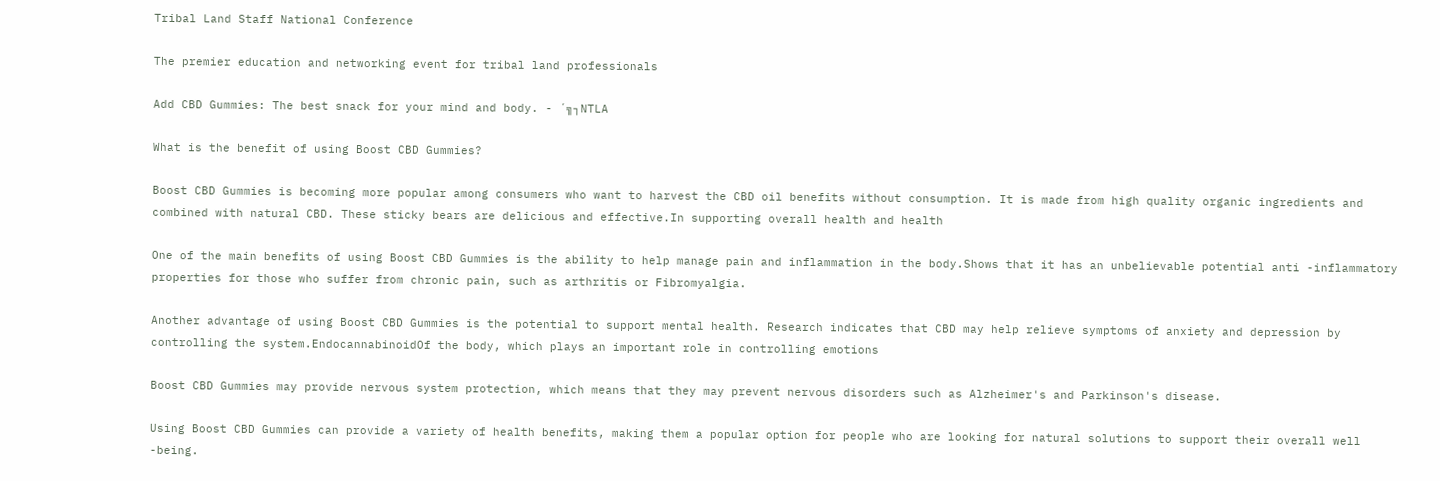Tribal Land Staff National Conference

The premier education and networking event for tribal land professionals

Add CBD Gummies: The best snack for your mind and body. - ´╗┐NTLA

What is the benefit of using Boost CBD Gummies?

Boost CBD Gummies is becoming more popular among consumers who want to harvest the CBD oil benefits without consumption. It is made from high quality organic ingredients and combined with natural CBD. These sticky bears are delicious and effective.In supporting overall health and health

One of the main benefits of using Boost CBD Gummies is the ability to help manage pain and inflammation in the body.Shows that it has an unbelievable potential anti -inflammatory properties for those who suffer from chronic pain, such as arthritis or Fibromyalgia.

Another advantage of using Boost CBD Gummies is the potential to support mental health. Research indicates that CBD may help relieve symptoms of anxiety and depression by controlling the system.EndocannabinoidOf the body, which plays an important role in controlling emotions

Boost CBD Gummies may provide nervous system protection, which means that they may prevent nervous disorders such as Alzheimer's and Parkinson's disease.

Using Boost CBD Gummies can provide a variety of health benefits, making them a popular option for people who are looking for natural solutions to support their overall well -being.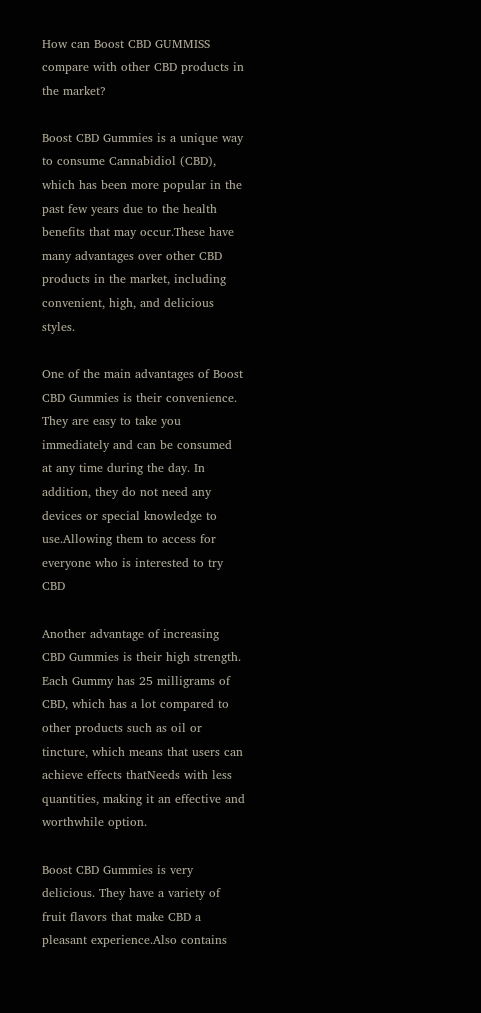How can Boost CBD GUMMISS compare with other CBD products in the market?

Boost CBD Gummies is a unique way to consume Cannabidiol (CBD), which has been more popular in the past few years due to the health benefits that may occur.These have many advantages over other CBD products in the market, including convenient, high, and delicious styles.

One of the main advantages of Boost CBD Gummies is their convenience. They are easy to take you immediately and can be consumed at any time during the day. In addition, they do not need any devices or special knowledge to use.Allowing them to access for everyone who is interested to try CBD

Another advantage of increasing CBD Gummies is their high strength. Each Gummy has 25 milligrams of CBD, which has a lot compared to other products such as oil or tincture, which means that users can achieve effects thatNeeds with less quantities, making it an effective and worthwhile option.

Boost CBD Gummies is very delicious. They have a variety of fruit flavors that make CBD a pleasant experience.Also contains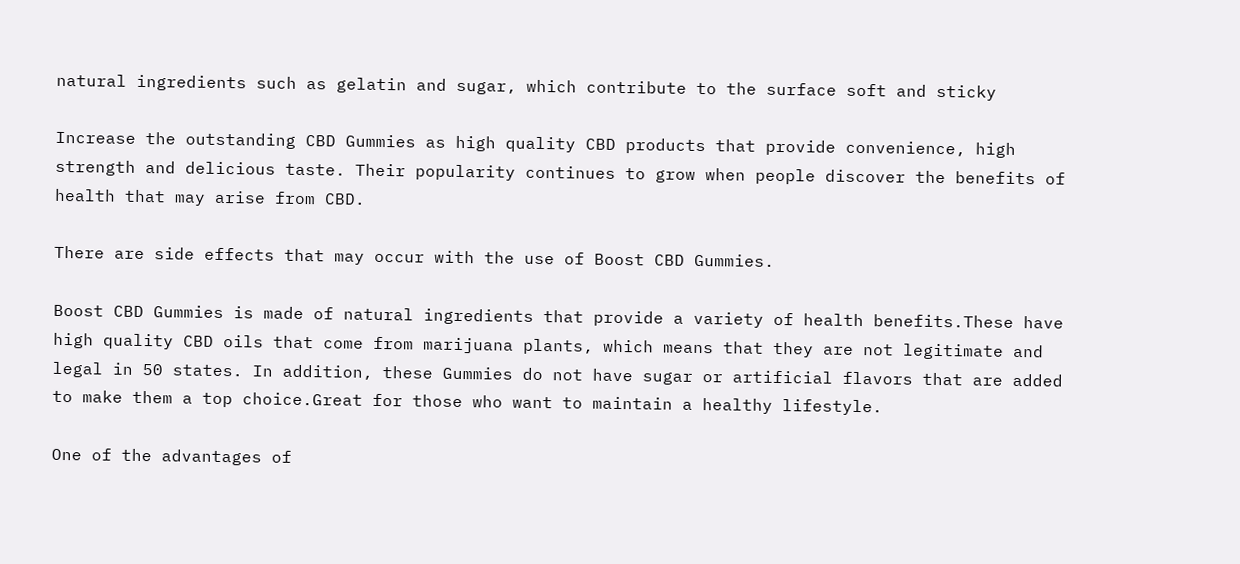natural ingredients such as gelatin and sugar, which contribute to the surface soft and sticky

Increase the outstanding CBD Gummies as high quality CBD products that provide convenience, high strength and delicious taste. Their popularity continues to grow when people discover the benefits of health that may arise from CBD.

There are side effects that may occur with the use of Boost CBD Gummies.

Boost CBD Gummies is made of natural ingredients that provide a variety of health benefits.These have high quality CBD oils that come from marijuana plants, which means that they are not legitimate and legal in 50 states. In addition, these Gummies do not have sugar or artificial flavors that are added to make them a top choice.Great for those who want to maintain a healthy lifestyle.

One of the advantages of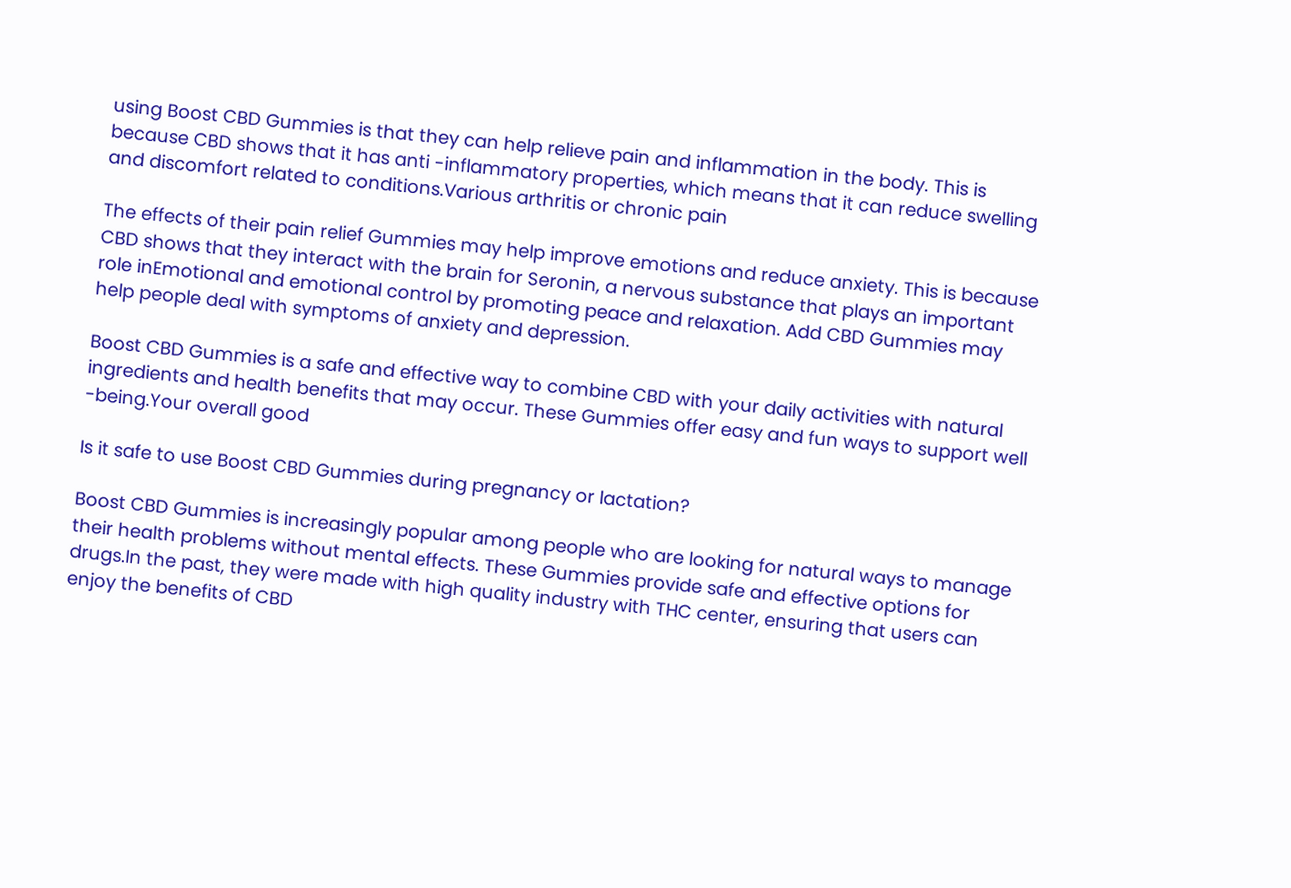using Boost CBD Gummies is that they can help relieve pain and inflammation in the body. This is because CBD shows that it has anti -inflammatory properties, which means that it can reduce swelling and discomfort related to conditions.Various arthritis or chronic pain

The effects of their pain relief Gummies may help improve emotions and reduce anxiety. This is because CBD shows that they interact with the brain for Seronin, a nervous substance that plays an important role inEmotional and emotional control by promoting peace and relaxation. Add CBD Gummies may help people deal with symptoms of anxiety and depression.

Boost CBD Gummies is a safe and effective way to combine CBD with your daily activities with natural ingredients and health benefits that may occur. These Gummies offer easy and fun ways to support well -being.Your overall good

Is it safe to use Boost CBD Gummies during pregnancy or lactation?

Boost CBD Gummies is increasingly popular among people who are looking for natural ways to manage their health problems without mental effects. These Gummies provide safe and effective options for drugs.In the past, they were made with high quality industry with THC center, ensuring that users can enjoy the benefits of CBD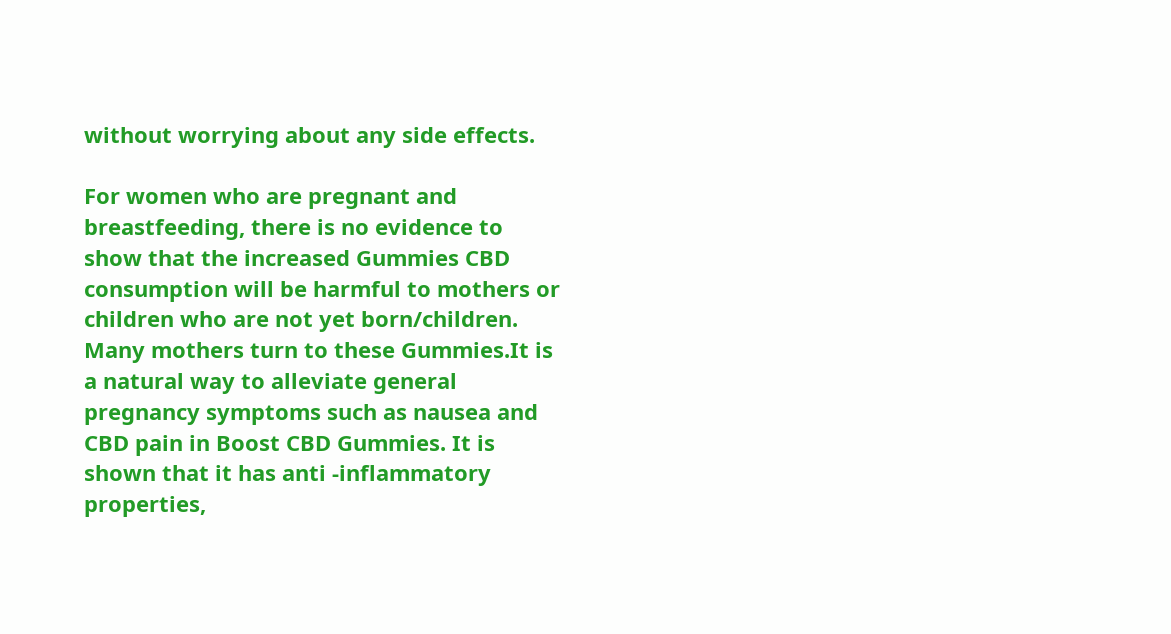without worrying about any side effects.

For women who are pregnant and breastfeeding, there is no evidence to show that the increased Gummies CBD consumption will be harmful to mothers or children who are not yet born/children. Many mothers turn to these Gummies.It is a natural way to alleviate general pregnancy symptoms such as nausea and CBD pain in Boost CBD Gummies. It is shown that it has anti -inflammatory properties,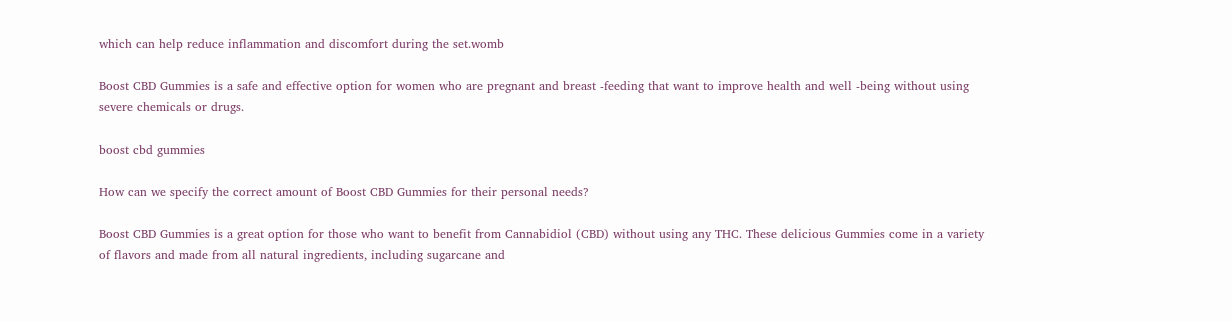which can help reduce inflammation and discomfort during the set.womb

Boost CBD Gummies is a safe and effective option for women who are pregnant and breast -feeding that want to improve health and well -being without using severe chemicals or drugs.

boost cbd gummies

How can we specify the correct amount of Boost CBD Gummies for their personal needs?

Boost CBD Gummies is a great option for those who want to benefit from Cannabidiol (CBD) without using any THC. These delicious Gummies come in a variety of flavors and made from all natural ingredients, including sugarcane and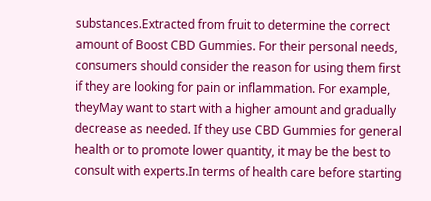substances.Extracted from fruit to determine the correct amount of Boost CBD Gummies. For their personal needs, consumers should consider the reason for using them first if they are looking for pain or inflammation. For example, theyMay want to start with a higher amount and gradually decrease as needed. If they use CBD Gummies for general health or to promote lower quantity, it may be the best to consult with experts.In terms of health care before starting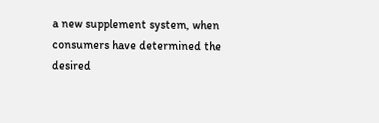a new supplement system, when consumers have determined the desired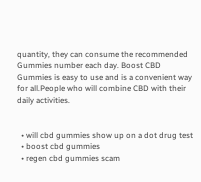quantity, they can consume the recommended Gummies number each day. Boost CBD Gummies is easy to use and is a convenient way for all.People who will combine CBD with their daily activities.


  • will cbd gummies show up on a dot drug test
  • boost cbd gummies
  • regen cbd gummies scam